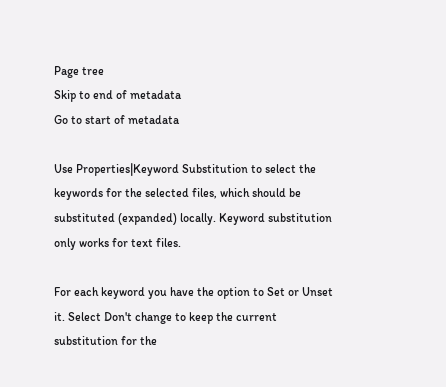Page tree
Skip to end of metadata
Go to start of metadata

Use Properties|Keyword Substitution to select the keywords for the selected files, which should be substituted (expanded) locally. Keyword substitution only works for text files.

For each keyword you have the option to Set or Unset it. Select Don't change to keep the current substitution for the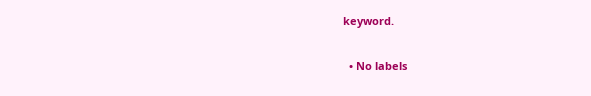keyword.

  • No labels